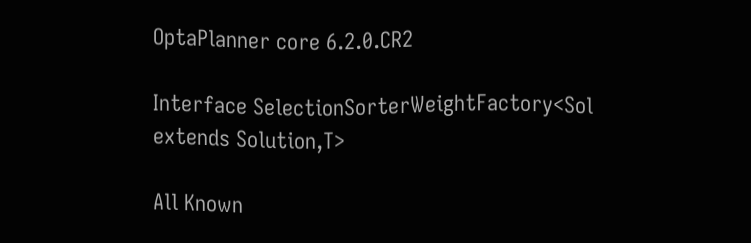OptaPlanner core 6.2.0.CR2

Interface SelectionSorterWeightFactory<Sol extends Solution,T>

All Known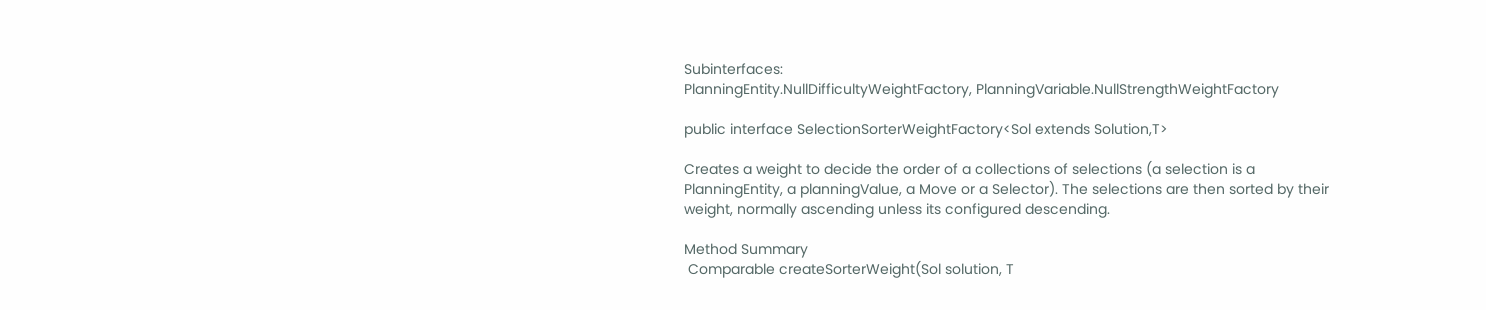Subinterfaces:
PlanningEntity.NullDifficultyWeightFactory, PlanningVariable.NullStrengthWeightFactory

public interface SelectionSorterWeightFactory<Sol extends Solution,T>

Creates a weight to decide the order of a collections of selections (a selection is a PlanningEntity, a planningValue, a Move or a Selector). The selections are then sorted by their weight, normally ascending unless its configured descending.

Method Summary
 Comparable createSorterWeight(Sol solution, T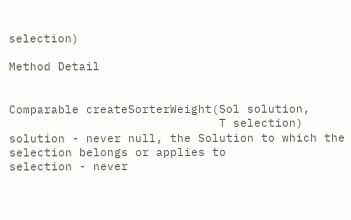selection)

Method Detail


Comparable createSorterWeight(Sol solution,
                              T selection)
solution - never null, the Solution to which the selection belongs or applies to
selection - never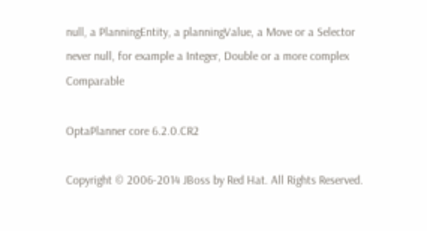null, a PlanningEntity, a planningValue, a Move or a Selector
never null, for example a Integer, Double or a more complex Comparable

OptaPlanner core 6.2.0.CR2

Copyright © 2006-2014 JBoss by Red Hat. All Rights Reserved.